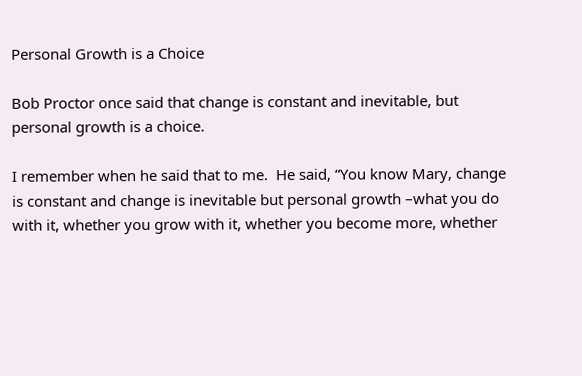Personal Growth is a Choice

Bob Proctor once said that change is constant and inevitable, but personal growth is a choice.

I remember when he said that to me.  He said, “You know Mary, change is constant and change is inevitable but personal growth –what you do with it, whether you grow with it, whether you become more, whether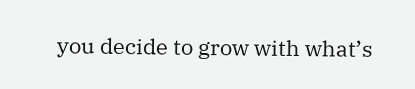you decide to grow with what’s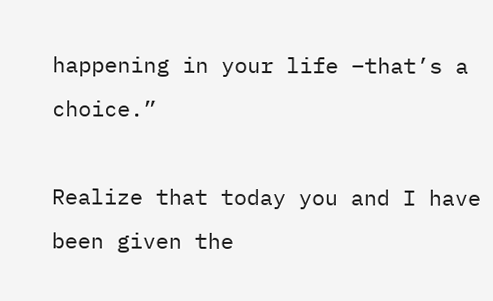happening in your life –that’s a choice.”

Realize that today you and I have been given the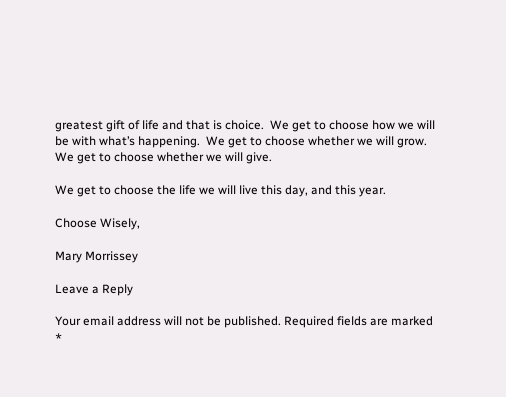greatest gift of life and that is choice.  We get to choose how we will be with what’s happening.  We get to choose whether we will grow.  We get to choose whether we will give.

We get to choose the life we will live this day, and this year.

Choose Wisely,

Mary Morrissey

Leave a Reply

Your email address will not be published. Required fields are marked *